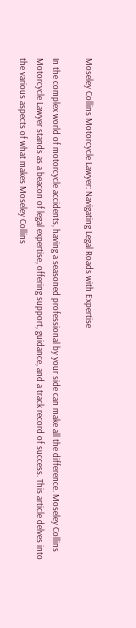Moseley Collins Motorcycle Lawyer: Navigating Legal Roads with Expertise

In the complex world of motorcycle accidents, having a seasoned professional by your side can make all the difference. Moseley Collins Motorcycle Lawyer stands as a beacon of legal expertise, offering support, guidance, and a track record of success. This article delves into the various aspects of what makes Moseley Collins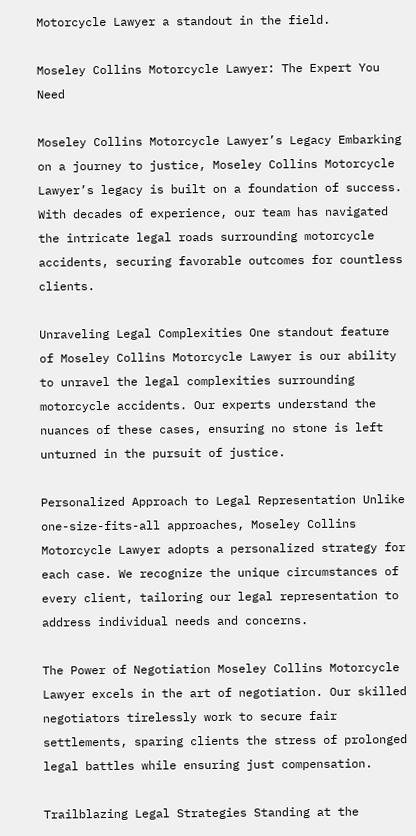Motorcycle Lawyer a standout in the field.

Moseley Collins Motorcycle Lawyer: The Expert You Need

Moseley Collins Motorcycle Lawyer’s Legacy Embarking on a journey to justice, Moseley Collins Motorcycle Lawyer’s legacy is built on a foundation of success. With decades of experience, our team has navigated the intricate legal roads surrounding motorcycle accidents, securing favorable outcomes for countless clients.

Unraveling Legal Complexities One standout feature of Moseley Collins Motorcycle Lawyer is our ability to unravel the legal complexities surrounding motorcycle accidents. Our experts understand the nuances of these cases, ensuring no stone is left unturned in the pursuit of justice.

Personalized Approach to Legal Representation Unlike one-size-fits-all approaches, Moseley Collins Motorcycle Lawyer adopts a personalized strategy for each case. We recognize the unique circumstances of every client, tailoring our legal representation to address individual needs and concerns.

The Power of Negotiation Moseley Collins Motorcycle Lawyer excels in the art of negotiation. Our skilled negotiators tirelessly work to secure fair settlements, sparing clients the stress of prolonged legal battles while ensuring just compensation.

Trailblazing Legal Strategies Standing at the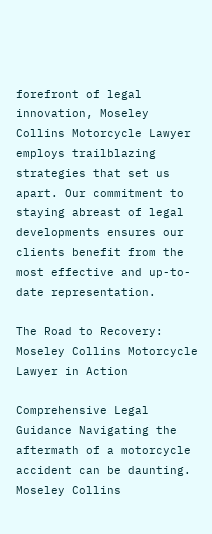forefront of legal innovation, Moseley Collins Motorcycle Lawyer employs trailblazing strategies that set us apart. Our commitment to staying abreast of legal developments ensures our clients benefit from the most effective and up-to-date representation.

The Road to Recovery: Moseley Collins Motorcycle Lawyer in Action

Comprehensive Legal Guidance Navigating the aftermath of a motorcycle accident can be daunting. Moseley Collins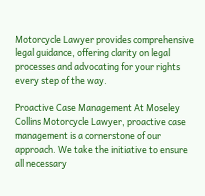Motorcycle Lawyer provides comprehensive legal guidance, offering clarity on legal processes and advocating for your rights every step of the way.

Proactive Case Management At Moseley Collins Motorcycle Lawyer, proactive case management is a cornerstone of our approach. We take the initiative to ensure all necessary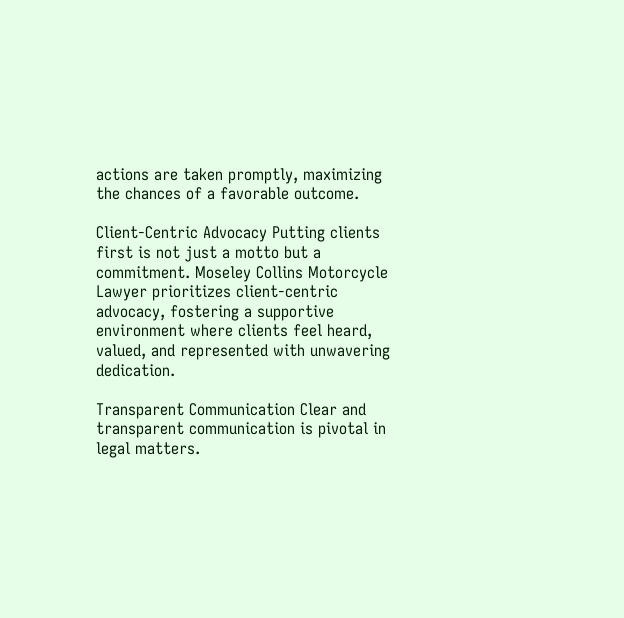actions are taken promptly, maximizing the chances of a favorable outcome.

Client-Centric Advocacy Putting clients first is not just a motto but a commitment. Moseley Collins Motorcycle Lawyer prioritizes client-centric advocacy, fostering a supportive environment where clients feel heard, valued, and represented with unwavering dedication.

Transparent Communication Clear and transparent communication is pivotal in legal matters.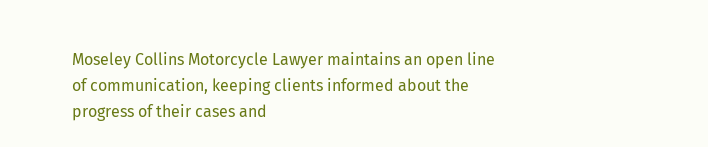Moseley Collins Motorcycle Lawyer maintains an open line of communication, keeping clients informed about the progress of their cases and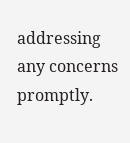addressing any concerns promptly.